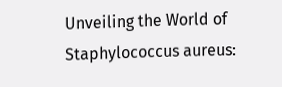Unveiling the World of Staphylococcus aureus: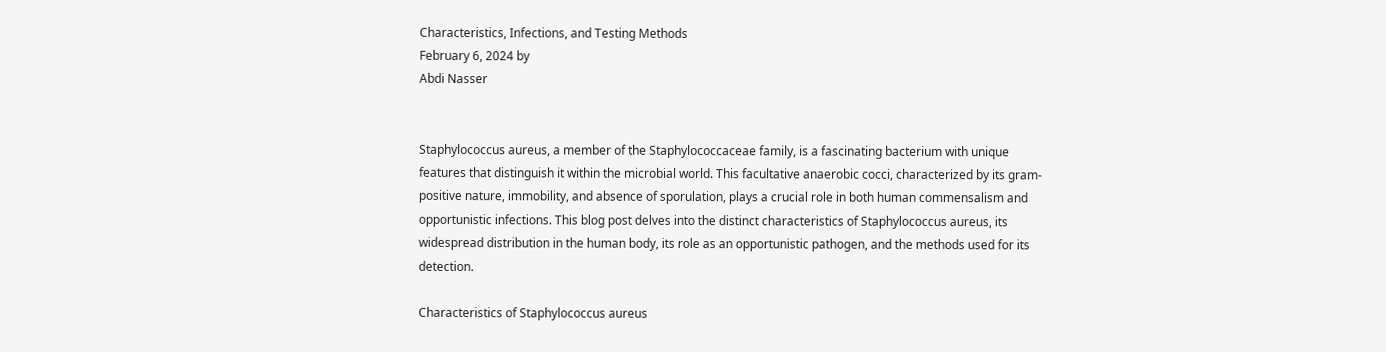Characteristics, Infections, and Testing Methods
February 6, 2024 by
Abdi Nasser


Staphylococcus aureus, a member of the Staphylococcaceae family, is a fascinating bacterium with unique features that distinguish it within the microbial world. This facultative anaerobic cocci, characterized by its gram-positive nature, immobility, and absence of sporulation, plays a crucial role in both human commensalism and opportunistic infections. This blog post delves into the distinct characteristics of Staphylococcus aureus, its widespread distribution in the human body, its role as an opportunistic pathogen, and the methods used for its detection.

Characteristics of Staphylococcus aureus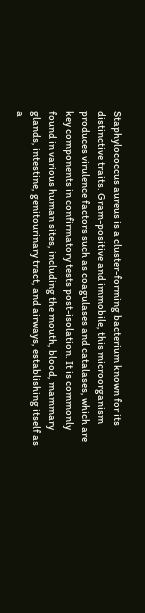Staphylococcus aureus is a cluster-forming bacterium known for its distinctive traits. Gram-positive and immobile, this microorganism produces virulence factors such as coagulases and catalases, which are key components in confirmatory tests post-isolation. It is commonly found in various human sites, including the mouth, blood, mammary glands, intestine, genitourinary tract, and airways, establishing itself as a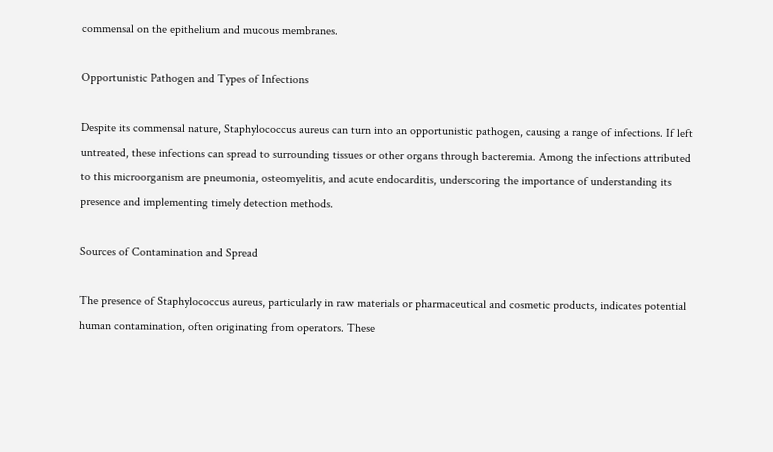commensal on the epithelium and mucous membranes.

Opportunistic Pathogen and Types of Infections

Despite its commensal nature, Staphylococcus aureus can turn into an opportunistic pathogen, causing a range of infections. If left untreated, these infections can spread to surrounding tissues or other organs through bacteremia. Among the infections attributed to this microorganism are pneumonia, osteomyelitis, and acute endocarditis, underscoring the importance of understanding its presence and implementing timely detection methods.

Sources of Contamination and Spread

The presence of Staphylococcus aureus, particularly in raw materials or pharmaceutical and cosmetic products, indicates potential human contamination, often originating from operators. These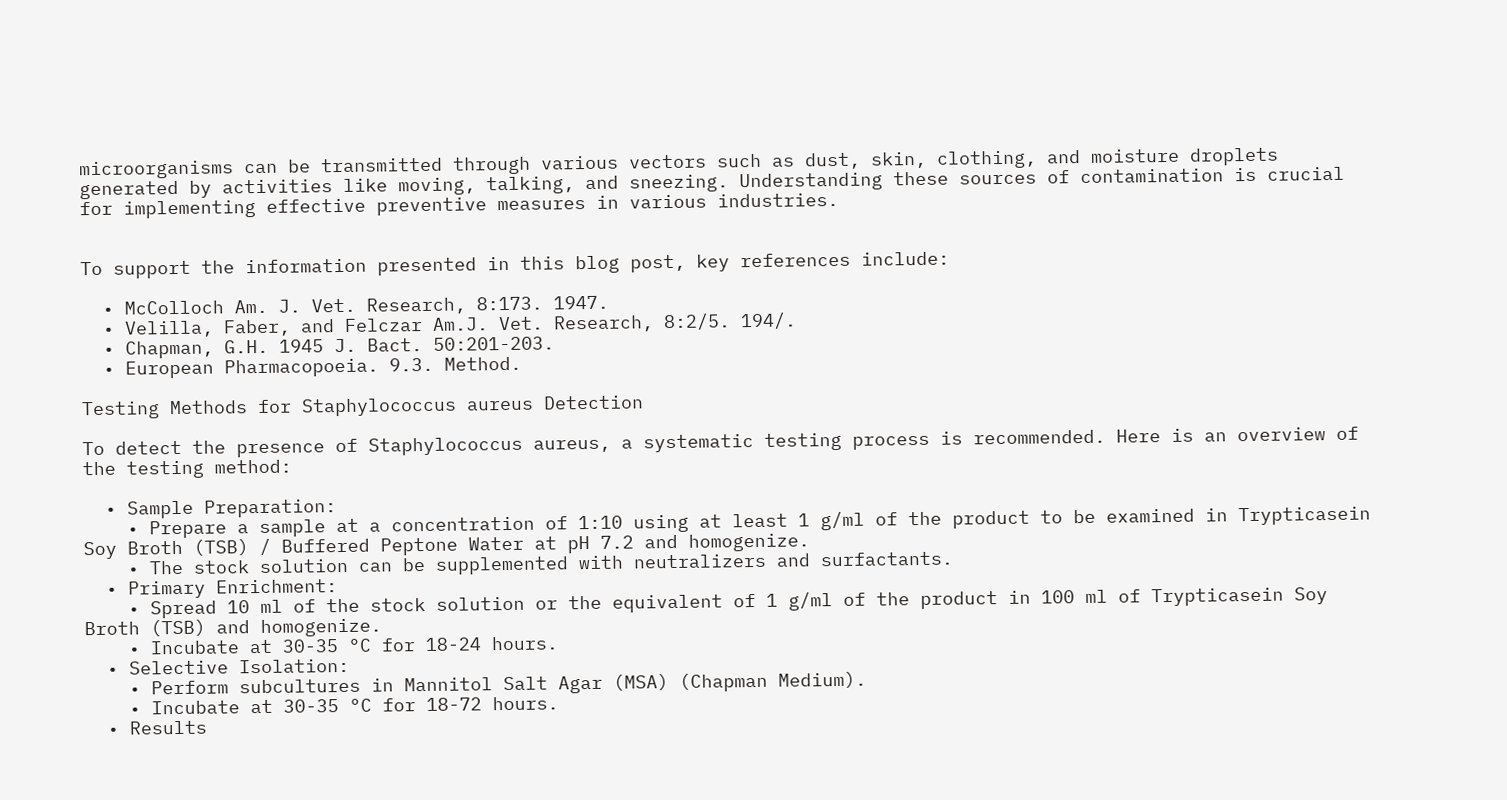microorganisms can be transmitted through various vectors such as dust, skin, clothing, and moisture droplets generated by activities like moving, talking, and sneezing. Understanding these sources of contamination is crucial for implementing effective preventive measures in various industries.


To support the information presented in this blog post, key references include:

  • McColloch Am. J. Vet. Research, 8:173. 1947.
  • Velilla, Faber, and Felczar Am.J. Vet. Research, 8:2/5. 194/.
  • Chapman, G.H. 1945 J. Bact. 50:201-203.
  • European Pharmacopoeia. 9.3. Method.

Testing Methods for Staphylococcus aureus Detection

To detect the presence of Staphylococcus aureus, a systematic testing process is recommended. Here is an overview of the testing method:

  • Sample Preparation:
    • Prepare a sample at a concentration of 1:10 using at least 1 g/ml of the product to be examined in Trypticasein Soy Broth (TSB) / Buffered Peptone Water at pH 7.2 and homogenize.
    • The stock solution can be supplemented with neutralizers and surfactants.
  • Primary Enrichment:
    • Spread 10 ml of the stock solution or the equivalent of 1 g/ml of the product in 100 ml of Trypticasein Soy Broth (TSB) and homogenize.
    • Incubate at 30-35 °C for 18-24 hours.
  • Selective Isolation:
    • Perform subcultures in Mannitol Salt Agar (MSA) (Chapman Medium).
    • Incubate at 30-35 °C for 18-72 hours.
  • Results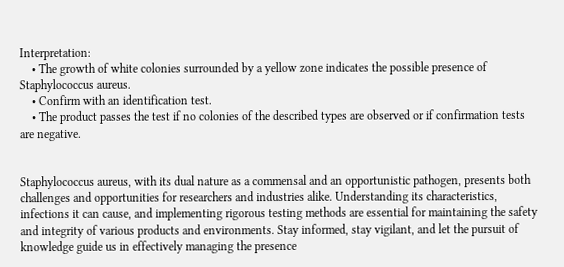Interpretation:
    • The growth of white colonies surrounded by a yellow zone indicates the possible presence of Staphylococcus aureus.
    • Confirm with an identification test.
    • The product passes the test if no colonies of the described types are observed or if confirmation tests are negative.


Staphylococcus aureus, with its dual nature as a commensal and an opportunistic pathogen, presents both challenges and opportunities for researchers and industries alike. Understanding its characteristics, infections it can cause, and implementing rigorous testing methods are essential for maintaining the safety and integrity of various products and environments. Stay informed, stay vigilant, and let the pursuit of knowledge guide us in effectively managing the presence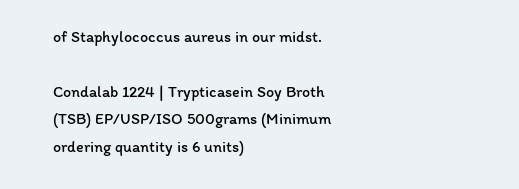of Staphylococcus aureus in our midst.

Condalab 1224 | Trypticasein Soy Broth (TSB) EP/USP/ISO 500grams (Minimum ordering quantity is 6 units)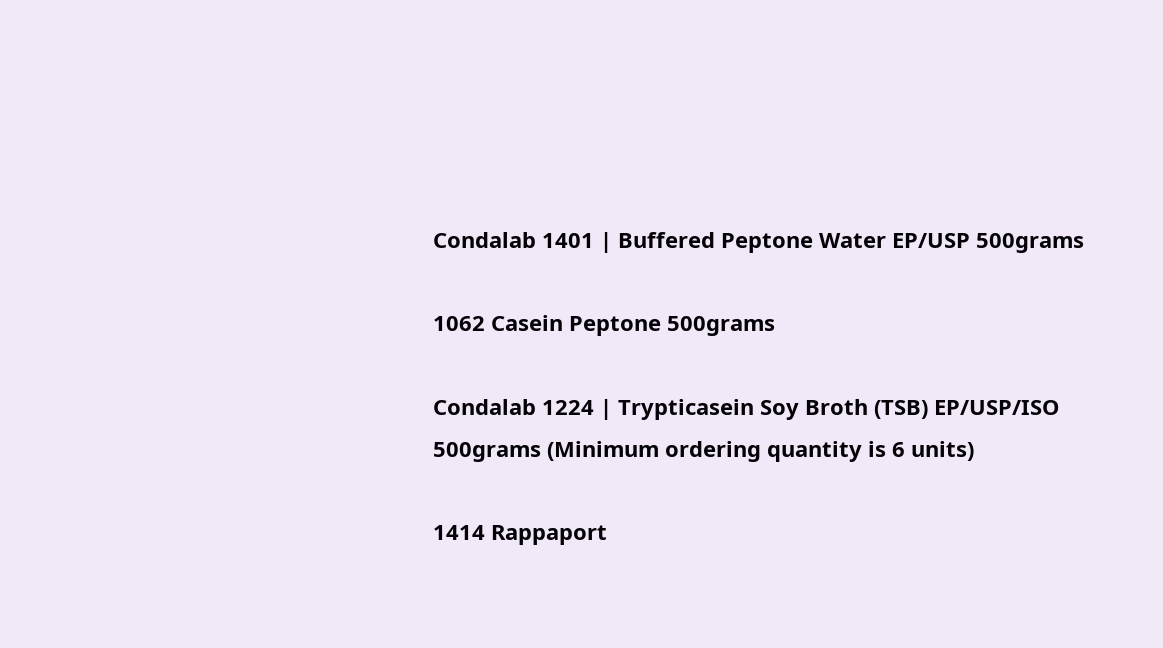Condalab 1401 | Buffered Peptone Water EP/USP 500grams

1062 Casein Peptone 500grams

Condalab 1224 | Trypticasein Soy Broth (TSB) EP/USP/ISO 500grams (Minimum ordering quantity is 6 units)

1414 Rappaport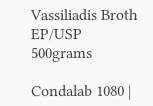Vassiliadis Broth EP/USP 500grams

Condalab 1080 |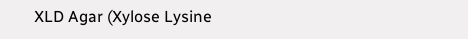XLD Agar (Xylose Lysine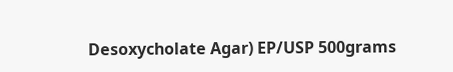Desoxycholate Agar) EP/USP 500grams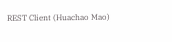REST Client (Huachao Mao)